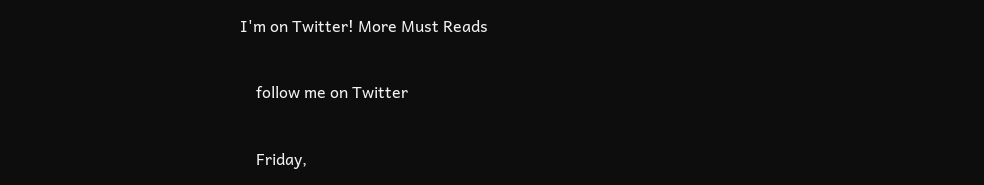I'm on Twitter! More Must Reads

    follow me on Twitter

    Friday,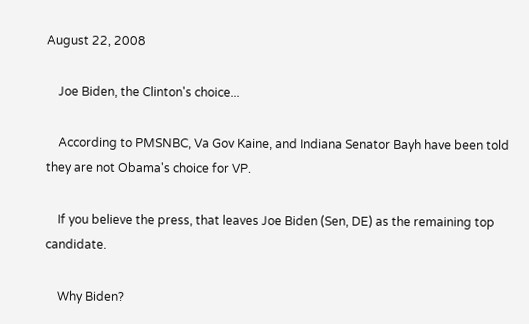August 22, 2008

    Joe Biden, the Clinton's choice...

    According to PMSNBC, Va Gov Kaine, and Indiana Senator Bayh have been told they are not Obama's choice for VP.

    If you believe the press, that leaves Joe Biden (Sen, DE) as the remaining top candidate.

    Why Biden?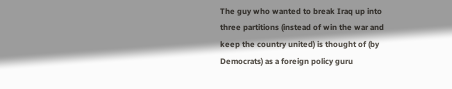The guy who wanted to break Iraq up into three partitions (instead of win the war and keep the country united) is thought of (by Democrats) as a foreign policy guru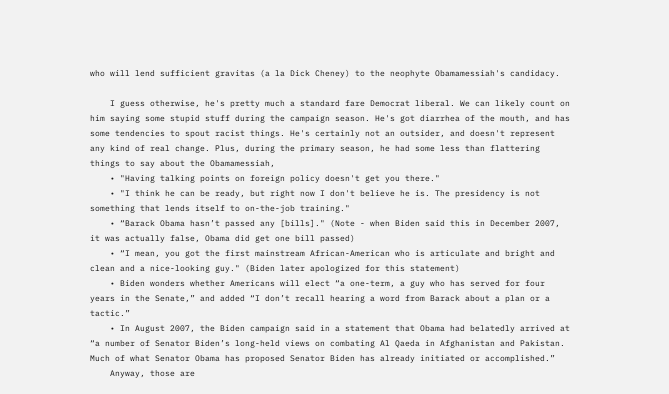who will lend sufficient gravitas (a la Dick Cheney) to the neophyte Obamamessiah's candidacy.

    I guess otherwise, he's pretty much a standard fare Democrat liberal. We can likely count on him saying some stupid stuff during the campaign season. He's got diarrhea of the mouth, and has some tendencies to spout racist things. He's certainly not an outsider, and doesn't represent any kind of real change. Plus, during the primary season, he had some less than flattering things to say about the Obamamessiah,
    • "Having talking points on foreign policy doesn't get you there."
    • "I think he can be ready, but right now I don't believe he is. The presidency is not something that lends itself to on-the-job training."
    • “Barack Obama hasn’t passed any [bills]." (Note - when Biden said this in December 2007, it was actually false, Obama did get one bill passed)
    • “I mean, you got the first mainstream African-American who is articulate and bright and clean and a nice-looking guy." (Biden later apologized for this statement)
    • Biden wonders whether Americans will elect “a one-term, a guy who has served for four years in the Senate,” and added “I don’t recall hearing a word from Barack about a plan or a tactic.”
    • In August 2007, the Biden campaign said in a statement that Obama had belatedly arrived at “a number of Senator Biden’s long-held views on combating Al Qaeda in Afghanistan and Pakistan. Much of what Senator Obama has proposed Senator Biden has already initiated or accomplished.”
    Anyway, those are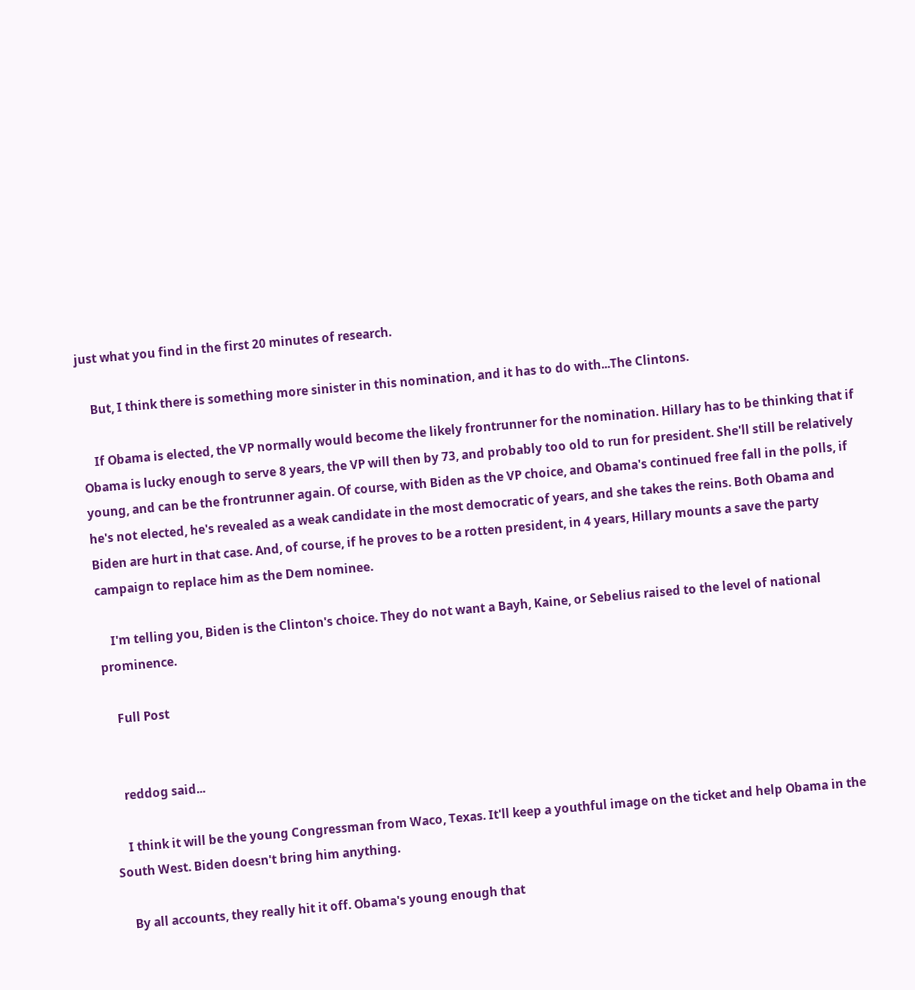just what you find in the first 20 minutes of research.

    But, I think there is something more sinister in this nomination, and it has to do with...The Clintons.

    If Obama is elected, the VP normally would become the likely frontrunner for the nomination. Hillary has to be thinking that if Obama is lucky enough to serve 8 years, the VP will then by 73, and probably too old to run for president. She'll still be relatively young, and can be the frontrunner again. Of course, with Biden as the VP choice, and Obama's continued free fall in the polls, if he's not elected, he's revealed as a weak candidate in the most democratic of years, and she takes the reins. Both Obama and Biden are hurt in that case. And, of course, if he proves to be a rotten president, in 4 years, Hillary mounts a save the party campaign to replace him as the Dem nominee.

    I'm telling you, Biden is the Clinton's choice. They do not want a Bayh, Kaine, or Sebelius raised to the level of national prominence.

    Full Post


    reddog said...

    I think it will be the young Congressman from Waco, Texas. It'll keep a youthful image on the ticket and help Obama in the South West. Biden doesn't bring him anything.

    By all accounts, they really hit it off. Obama's young enough that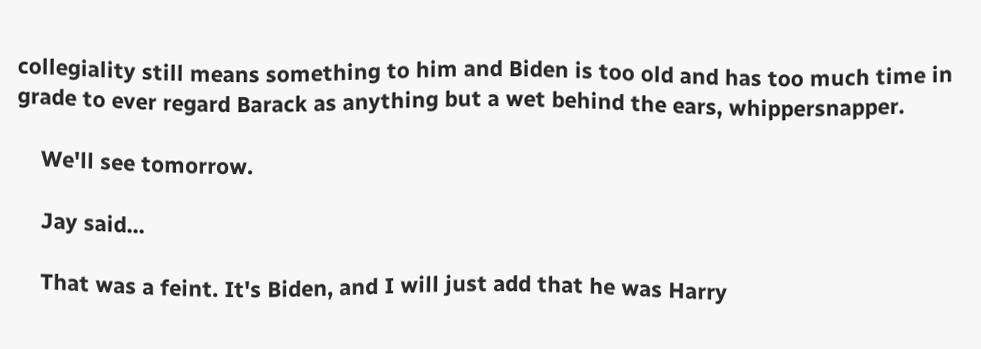collegiality still means something to him and Biden is too old and has too much time in grade to ever regard Barack as anything but a wet behind the ears, whippersnapper.

    We'll see tomorrow.

    Jay said...

    That was a feint. It's Biden, and I will just add that he was Harry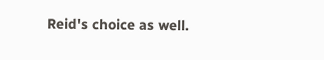Reid's choice as well.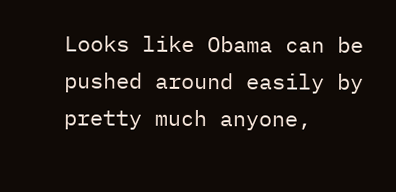Looks like Obama can be pushed around easily by pretty much anyone,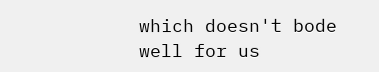which doesn't bode well for us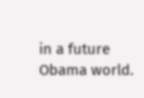in a future Obama world.